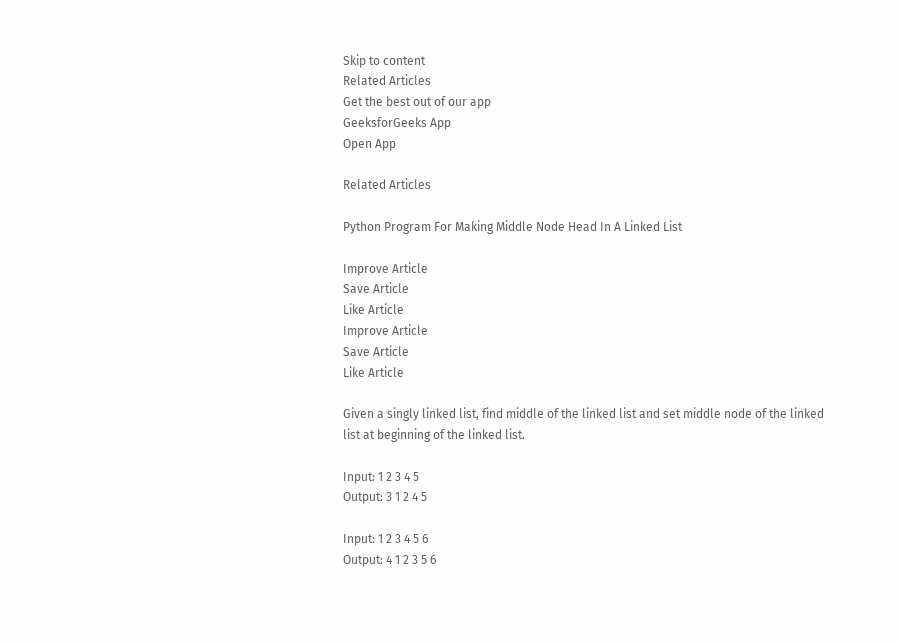Skip to content
Related Articles
Get the best out of our app
GeeksforGeeks App
Open App

Related Articles

Python Program For Making Middle Node Head In A Linked List

Improve Article
Save Article
Like Article
Improve Article
Save Article
Like Article

Given a singly linked list, find middle of the linked list and set middle node of the linked list at beginning of the linked list.

Input: 1 2 3 4 5
Output: 3 1 2 4 5

Input: 1 2 3 4 5 6
Output: 4 1 2 3 5 6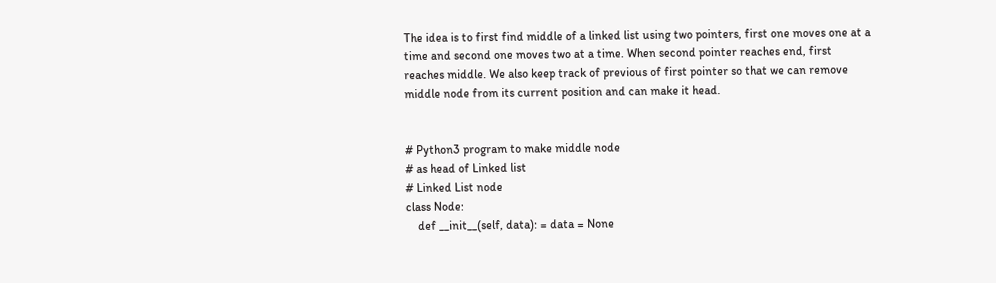The idea is to first find middle of a linked list using two pointers, first one moves one at a time and second one moves two at a time. When second pointer reaches end, first reaches middle. We also keep track of previous of first pointer so that we can remove middle node from its current position and can make it head.


# Python3 program to make middle node
# as head of Linked list
# Linked List node
class Node:
    def __init__(self, data): = data = None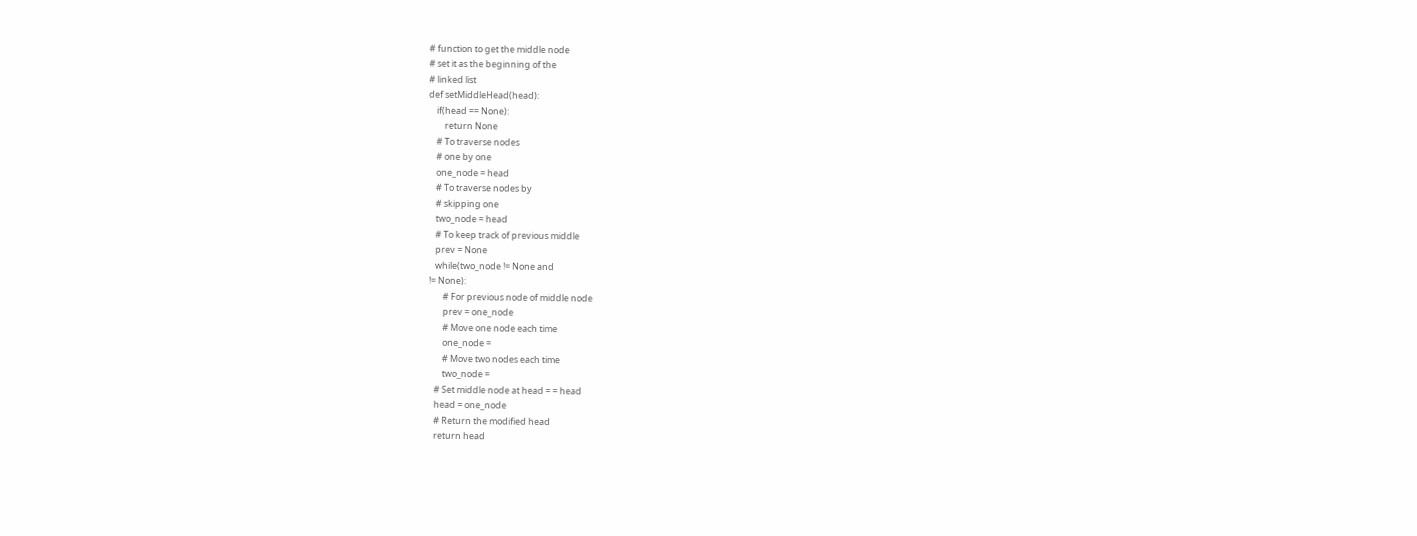# function to get the middle node
# set it as the beginning of the
# linked list
def setMiddleHead(head):
    if(head == None):
        return None
    # To traverse nodes
    # one by one
    one_node = head
    # To traverse nodes by
    # skipping one
    two_node = head
    # To keep track of previous middle
    prev = None
    while(two_node != None and
 != None):
        # For previous node of middle node
        prev = one_node
        # Move one node each time
        one_node =
        # Move two nodes each time
        two_node =
    # Set middle node at head = = head
    head = one_node
    # Return the modified head
    return head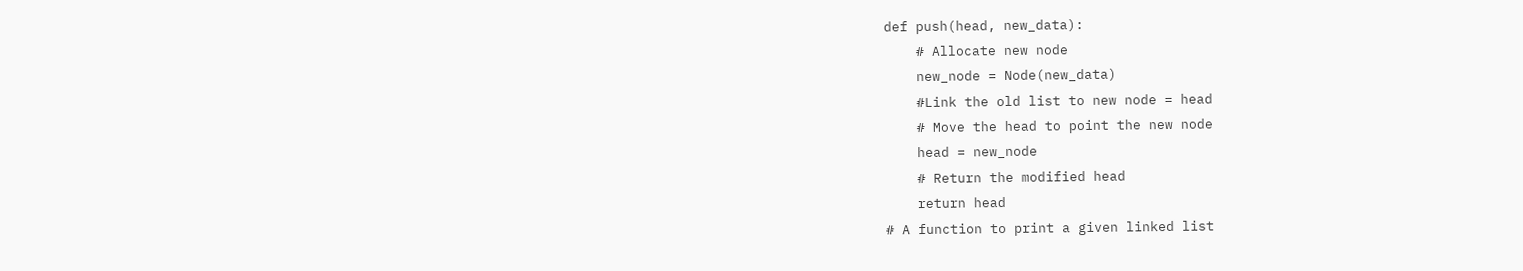def push(head, new_data):
    # Allocate new node
    new_node = Node(new_data)
    #Link the old list to new node = head
    # Move the head to point the new node
    head = new_node
    # Return the modified head
    return head
# A function to print a given linked list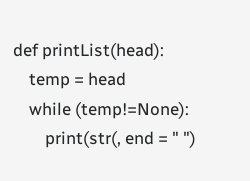def printList(head):
    temp = head
    while (temp!=None):
        print(str(, end = " ")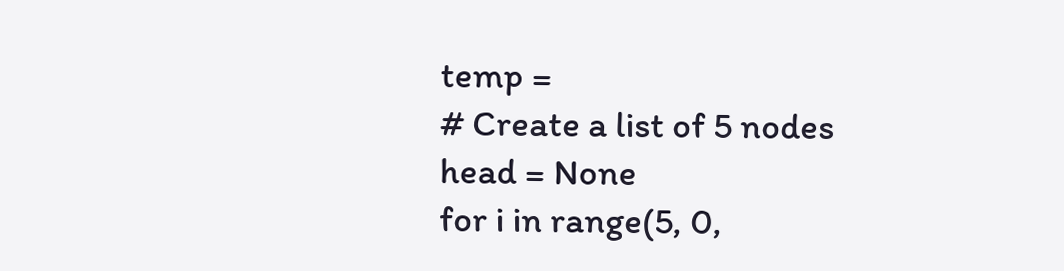temp =
# Create a list of 5 nodes
head = None
for i in range(5, 0,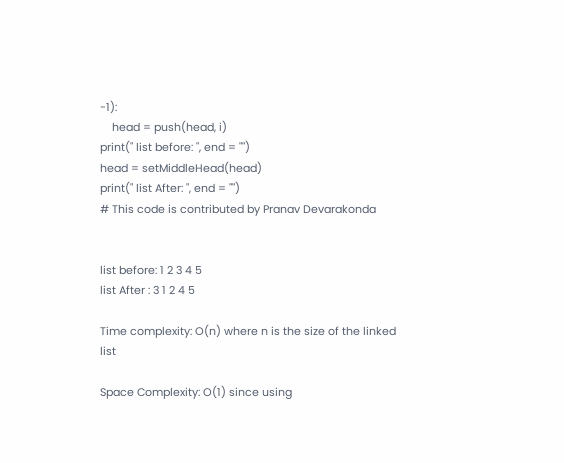-1):
    head = push(head, i)
print(" list before: ", end = "")
head = setMiddleHead(head)
print(" list After: ", end = "")
# This code is contributed by Pranav Devarakonda


list before: 1 2 3 4 5
list After : 3 1 2 4 5

Time complexity: O(n) where n is the size of the linked list

Space Complexity: O(1) since using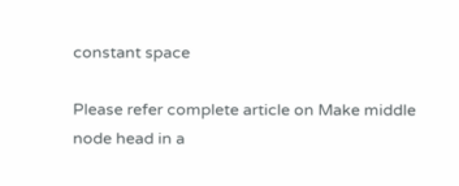constant space

Please refer complete article on Make middle node head in a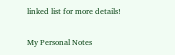linked list for more details!

My Personal Notes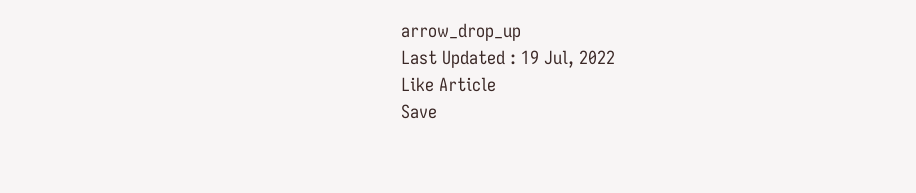arrow_drop_up
Last Updated : 19 Jul, 2022
Like Article
Save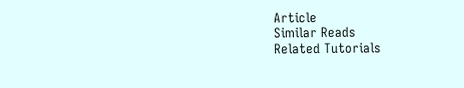Article
Similar Reads
Related Tutorials